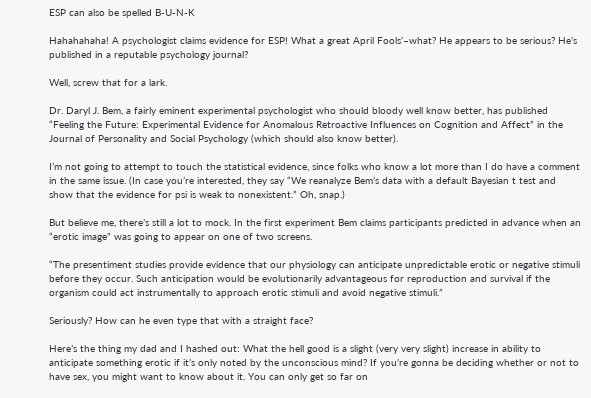ESP can also be spelled B-U-N-K

Hahahahaha! A psychologist claims evidence for ESP! What a great April Fools’–what? He appears to be serious? He’s published in a reputable psychology journal?

Well, screw that for a lark.

Dr. Daryl J. Bem, a fairly eminent experimental psychologist who should bloody well know better, has published “Feeling the Future: Experimental Evidence for Anomalous Retroactive Influences on Cognition and Affect” in the Journal of Personality and Social Psychology (which should also know better).

I’m not going to attempt to touch the statistical evidence, since folks who know a lot more than I do have a comment in the same issue. (In case you’re interested, they say “We reanalyze Bem’s data with a default Bayesian t test and show that the evidence for psi is weak to nonexistent.” Oh, snap.)

But believe me, there’s still a lot to mock. In the first experiment Bem claims participants predicted in advance when an “erotic image” was going to appear on one of two screens.

“The presentiment studies provide evidence that our physiology can anticipate unpredictable erotic or negative stimuli before they occur. Such anticipation would be evolutionarily advantageous for reproduction and survival if the organism could act instrumentally to approach erotic stimuli and avoid negative stimuli.”

Seriously? How can he even type that with a straight face?

Here’s the thing my dad and I hashed out: What the hell good is a slight (very very slight) increase in ability to anticipate something erotic if it’s only noted by the unconscious mind? If you’re gonna be deciding whether or not to have sex, you might want to know about it. You can only get so far on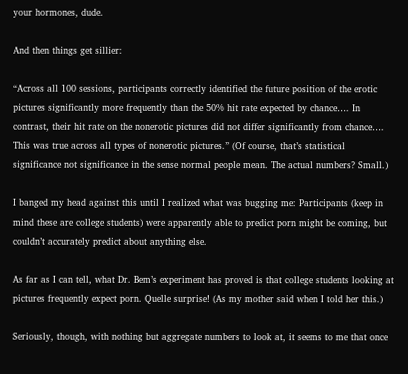your hormones, dude.

And then things get sillier:

“Across all 100 sessions, participants correctly identified the future position of the erotic pictures significantly more frequently than the 50% hit rate expected by chance…. In contrast, their hit rate on the nonerotic pictures did not differ significantly from chance…. This was true across all types of nonerotic pictures.” (Of course, that’s statistical significance not significance in the sense normal people mean. The actual numbers? Small.)

I banged my head against this until I realized what was bugging me: Participants (keep in mind these are college students) were apparently able to predict porn might be coming, but couldn’t accurately predict about anything else.

As far as I can tell, what Dr. Bem’s experiment has proved is that college students looking at pictures frequently expect porn. Quelle surprise! (As my mother said when I told her this.)

Seriously, though, with nothing but aggregate numbers to look at, it seems to me that once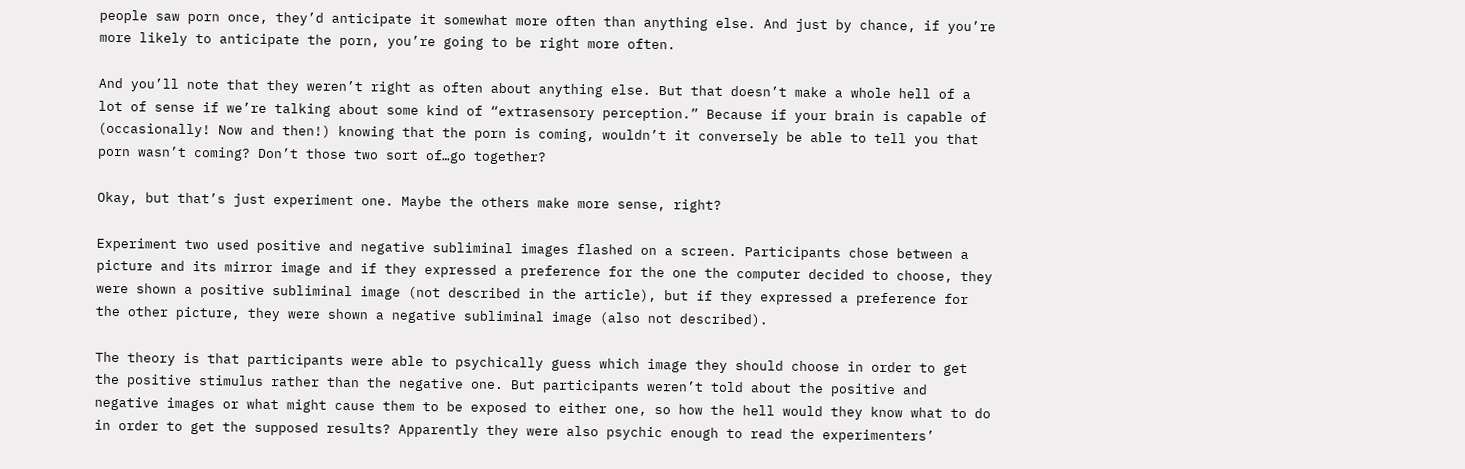people saw porn once, they’d anticipate it somewhat more often than anything else. And just by chance, if you’re more likely to anticipate the porn, you’re going to be right more often.

And you’ll note that they weren’t right as often about anything else. But that doesn’t make a whole hell of a lot of sense if we’re talking about some kind of “extrasensory perception.” Because if your brain is capable of (occasionally! Now and then!) knowing that the porn is coming, wouldn’t it conversely be able to tell you that porn wasn’t coming? Don’t those two sort of…go together?

Okay, but that’s just experiment one. Maybe the others make more sense, right?

Experiment two used positive and negative subliminal images flashed on a screen. Participants chose between a picture and its mirror image and if they expressed a preference for the one the computer decided to choose, they were shown a positive subliminal image (not described in the article), but if they expressed a preference for the other picture, they were shown a negative subliminal image (also not described).

The theory is that participants were able to psychically guess which image they should choose in order to get the positive stimulus rather than the negative one. But participants weren’t told about the positive and negative images or what might cause them to be exposed to either one, so how the hell would they know what to do in order to get the supposed results? Apparently they were also psychic enough to read the experimenters’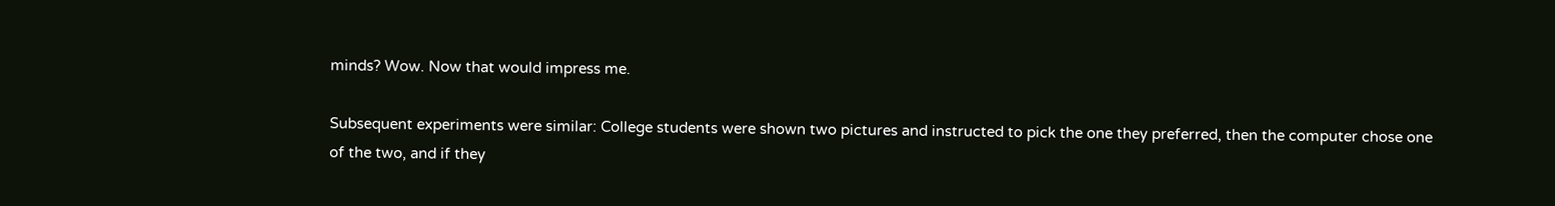minds? Wow. Now that would impress me.

Subsequent experiments were similar: College students were shown two pictures and instructed to pick the one they preferred, then the computer chose one of the two, and if they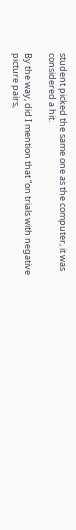student picked the same one as the computer, it was considered a hit.

By the way, did I mention that “on trials with negative picture pairs,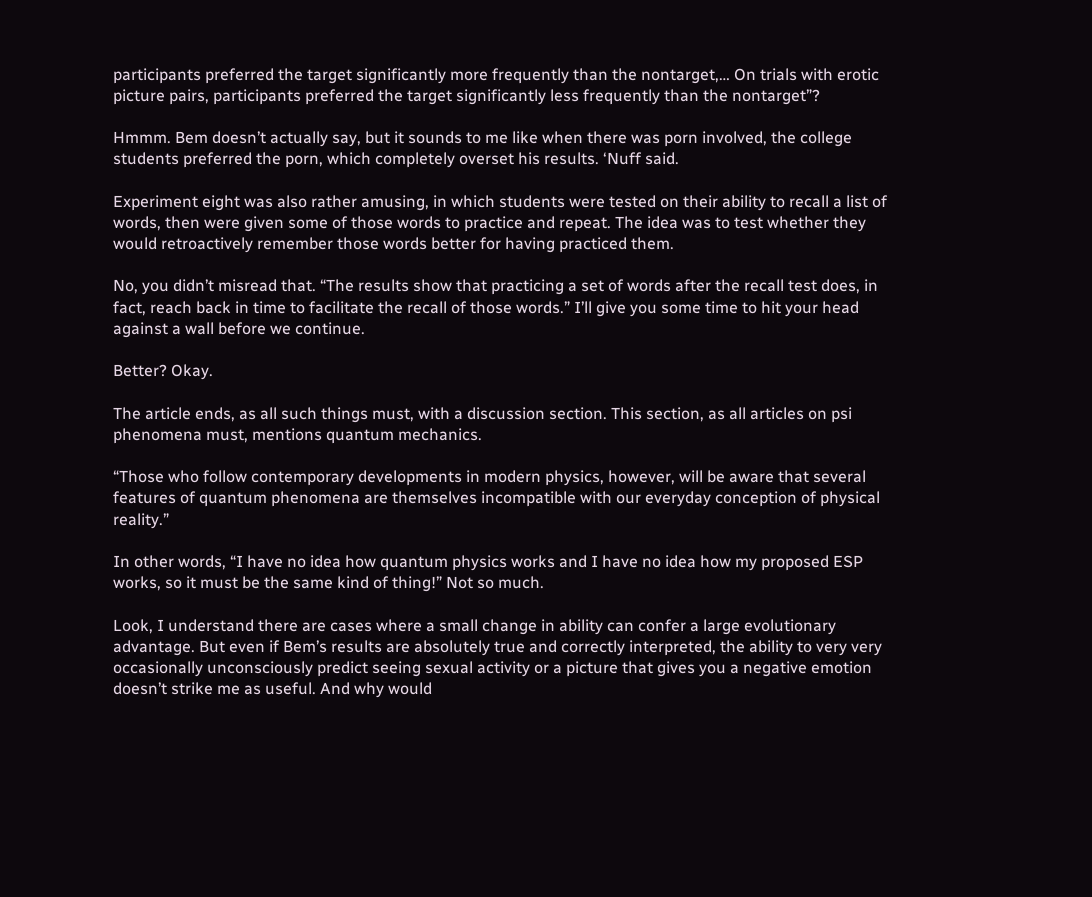participants preferred the target significantly more frequently than the nontarget,… On trials with erotic picture pairs, participants preferred the target significantly less frequently than the nontarget”?

Hmmm. Bem doesn’t actually say, but it sounds to me like when there was porn involved, the college students preferred the porn, which completely overset his results. ‘Nuff said.

Experiment eight was also rather amusing, in which students were tested on their ability to recall a list of words, then were given some of those words to practice and repeat. The idea was to test whether they would retroactively remember those words better for having practiced them.

No, you didn’t misread that. “The results show that practicing a set of words after the recall test does, in fact, reach back in time to facilitate the recall of those words.” I’ll give you some time to hit your head against a wall before we continue.

Better? Okay.

The article ends, as all such things must, with a discussion section. This section, as all articles on psi phenomena must, mentions quantum mechanics.

“Those who follow contemporary developments in modern physics, however, will be aware that several features of quantum phenomena are themselves incompatible with our everyday conception of physical reality.”

In other words, “I have no idea how quantum physics works and I have no idea how my proposed ESP works, so it must be the same kind of thing!” Not so much.

Look, I understand there are cases where a small change in ability can confer a large evolutionary advantage. But even if Bem’s results are absolutely true and correctly interpreted, the ability to very very occasionally unconsciously predict seeing sexual activity or a picture that gives you a negative emotion doesn’t strike me as useful. And why would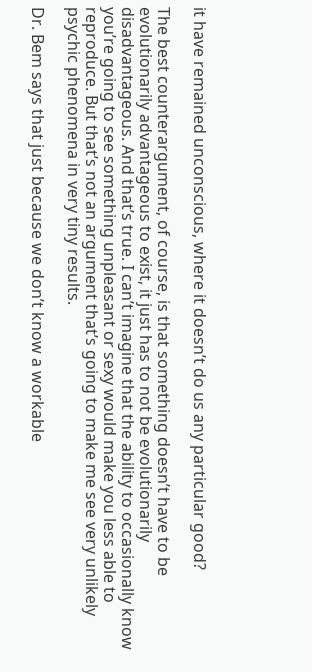it have remained unconscious, where it doesn’t do us any particular good?

The best counterargument, of course, is that something doesn’t have to be evolutionarily advantageous to exist, it just has to not be evolutionarily disadvantageous. And that’s true. I can’t imagine that the ability to occasionally know you’re going to see something unpleasant or sexy would make you less able to reproduce. But that’s not an argument that’s going to make me see very unlikely psychic phenomena in very tiny results.

Dr. Bem says that just because we don’t know a workable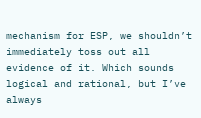mechanism for ESP, we shouldn’t immediately toss out all evidence of it. Which sounds logical and rational, but I’ve always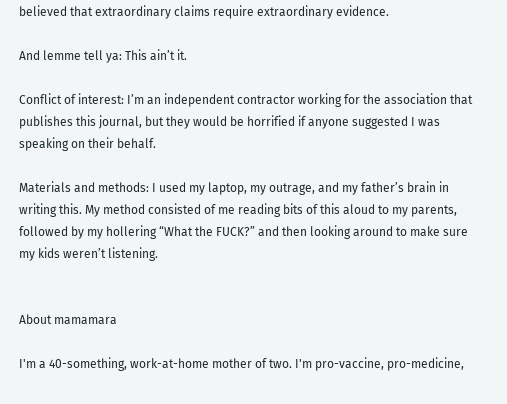believed that extraordinary claims require extraordinary evidence.

And lemme tell ya: This ain’t it.

Conflict of interest: I’m an independent contractor working for the association that publishes this journal, but they would be horrified if anyone suggested I was speaking on their behalf.

Materials and methods: I used my laptop, my outrage, and my father’s brain in writing this. My method consisted of me reading bits of this aloud to my parents, followed by my hollering “What the FUCK?” and then looking around to make sure my kids weren’t listening.


About mamamara

I'm a 40-something, work-at-home mother of two. I'm pro-vaccine, pro-medicine,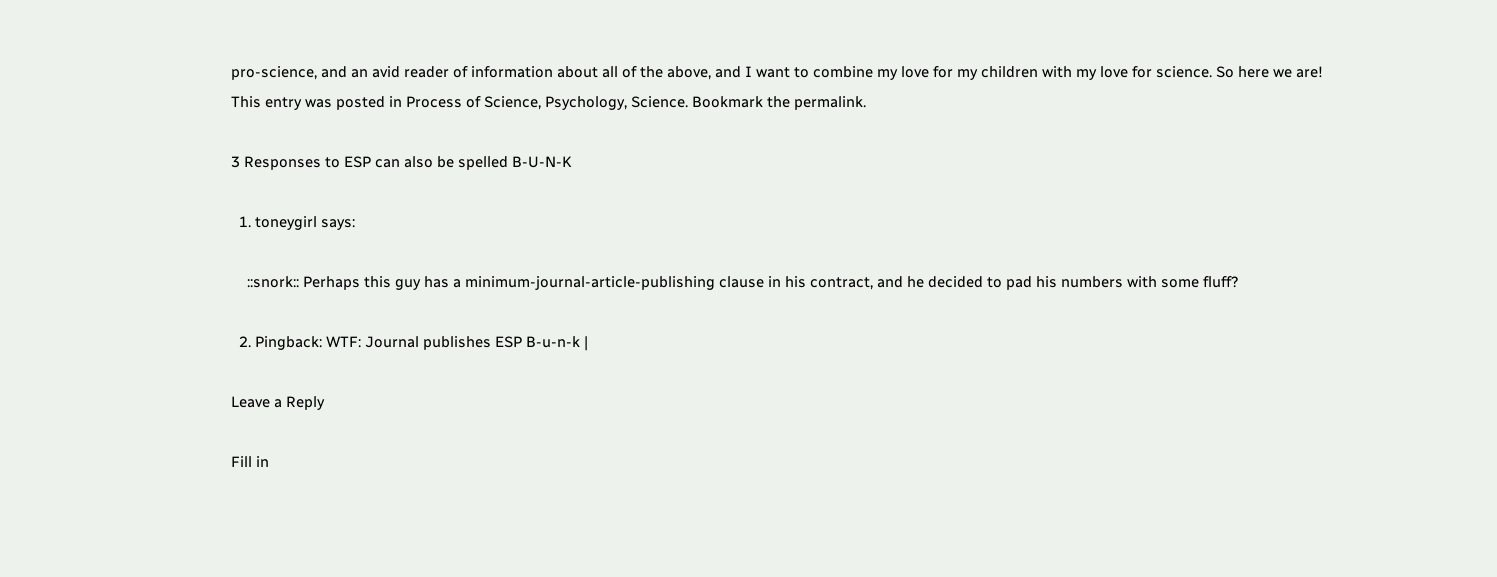pro-science, and an avid reader of information about all of the above, and I want to combine my love for my children with my love for science. So here we are!
This entry was posted in Process of Science, Psychology, Science. Bookmark the permalink.

3 Responses to ESP can also be spelled B-U-N-K

  1. toneygirl says:

    ::snork:: Perhaps this guy has a minimum-journal-article-publishing clause in his contract, and he decided to pad his numbers with some fluff?

  2. Pingback: WTF: Journal publishes ESP B-u-n-k |

Leave a Reply

Fill in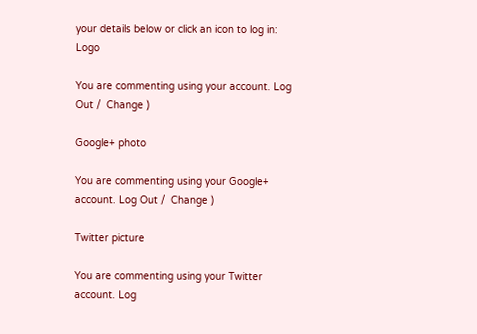your details below or click an icon to log in: Logo

You are commenting using your account. Log Out /  Change )

Google+ photo

You are commenting using your Google+ account. Log Out /  Change )

Twitter picture

You are commenting using your Twitter account. Log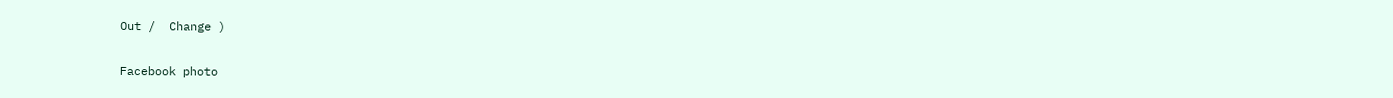Out /  Change )

Facebook photo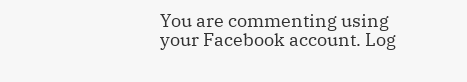You are commenting using your Facebook account. Log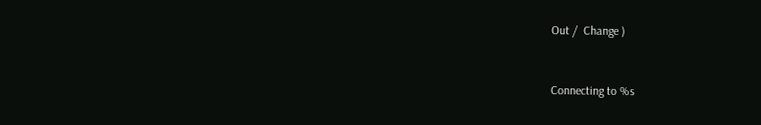Out /  Change )


Connecting to %s